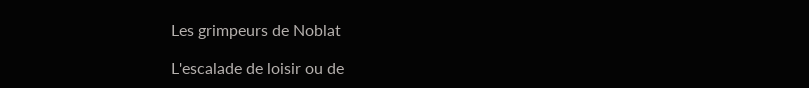Les grimpeurs de Noblat

L'escalade de loisir ou de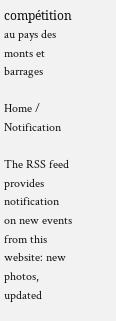compétition au pays des monts et barrages

Home / Notification

The RSS feed provides notification on new events from this website: new photos, updated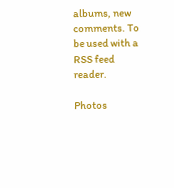albums, new comments. To be used with a RSS feed reader.

Photos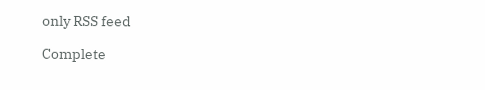only RSS feed

Complete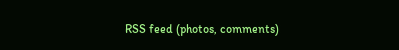RSS feed (photos, comments)